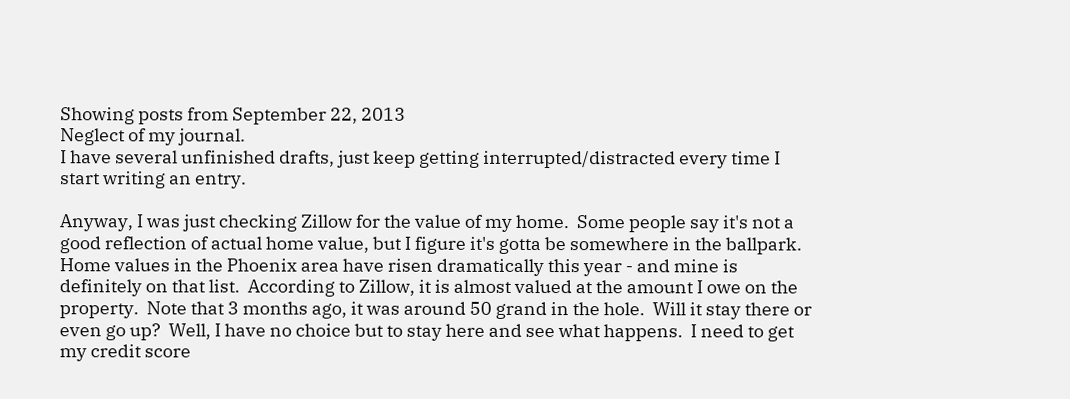Showing posts from September 22, 2013
Neglect of my journal.
I have several unfinished drafts, just keep getting interrupted/distracted every time I start writing an entry.

Anyway, I was just checking Zillow for the value of my home.  Some people say it's not a good reflection of actual home value, but I figure it's gotta be somewhere in the ballpark.  Home values in the Phoenix area have risen dramatically this year - and mine is definitely on that list.  According to Zillow, it is almost valued at the amount I owe on the property.  Note that 3 months ago, it was around 50 grand in the hole.  Will it stay there or even go up?  Well, I have no choice but to stay here and see what happens.  I need to get my credit score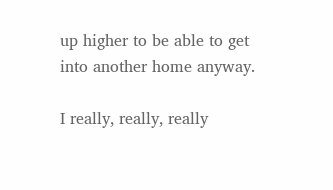up higher to be able to get into another home anyway.

I really, really, really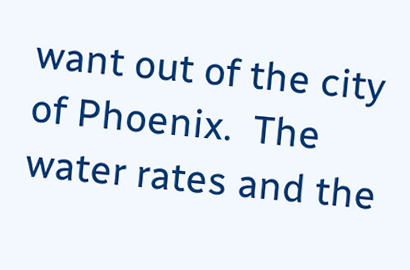want out of the city of Phoenix.  The water rates and the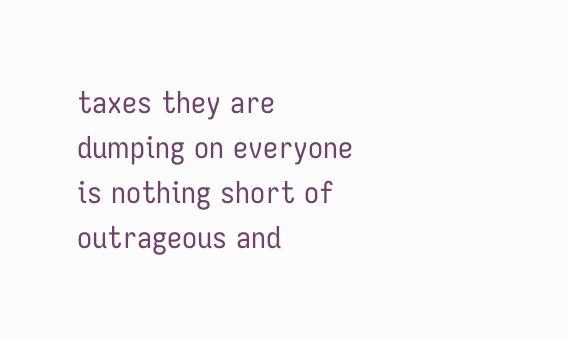taxes they are dumping on everyone is nothing short of outrageous and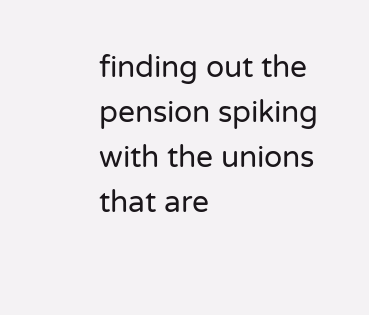finding out the pension spiking with the unions that are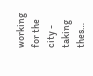working for the city - taking thes…